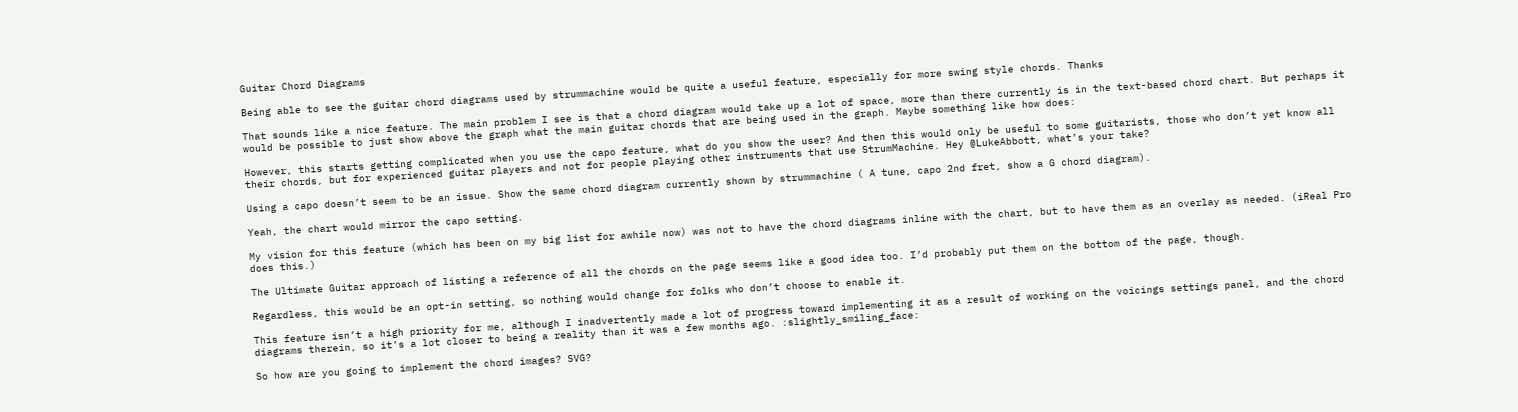Guitar Chord Diagrams

Being able to see the guitar chord diagrams used by strummachine would be quite a useful feature, especially for more swing style chords. Thanks

That sounds like a nice feature. The main problem I see is that a chord diagram would take up a lot of space, more than there currently is in the text-based chord chart. But perhaps it would be possible to just show above the graph what the main guitar chords that are being used in the graph. Maybe something like how does:

However, this starts getting complicated when you use the capo feature, what do you show the user? And then this would only be useful to some guitarists, those who don’t yet know all their chords, but for experienced guitar players and not for people playing other instruments that use StrumMachine. Hey @LukeAbbott, what’s your take?

Using a capo doesn’t seem to be an issue. Show the same chord diagram currently shown by strummachine ( A tune, capo 2nd fret, show a G chord diagram).

Yeah, the chart would mirror the capo setting.

My vision for this feature (which has been on my big list for awhile now) was not to have the chord diagrams inline with the chart, but to have them as an overlay as needed. (iReal Pro does this.)

The Ultimate Guitar approach of listing a reference of all the chords on the page seems like a good idea too. I’d probably put them on the bottom of the page, though.

Regardless, this would be an opt-in setting, so nothing would change for folks who don’t choose to enable it.

This feature isn’t a high priority for me, although I inadvertently made a lot of progress toward implementing it as a result of working on the voicings settings panel, and the chord diagrams therein, so it’s a lot closer to being a reality than it was a few months ago. :slightly_smiling_face:

So how are you going to implement the chord images? SVG?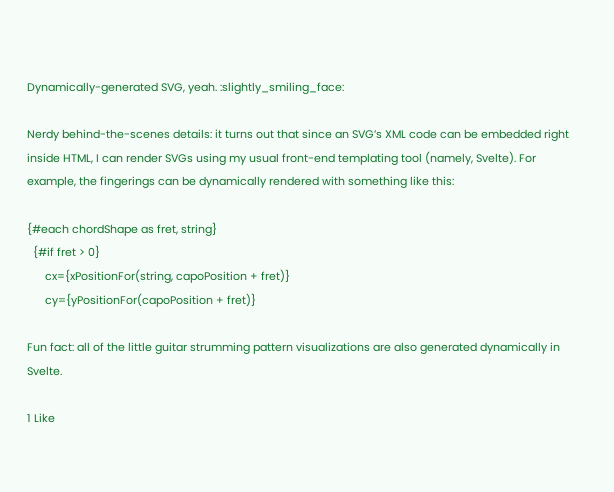Dynamically-generated SVG, yeah. :slightly_smiling_face:

Nerdy behind-the-scenes details: it turns out that since an SVG’s XML code can be embedded right inside HTML, I can render SVGs using my usual front-end templating tool (namely, Svelte). For example, the fingerings can be dynamically rendered with something like this:

{#each chordShape as fret, string}
  {#if fret > 0}
      cx={xPositionFor(string, capoPosition + fret)}
      cy={yPositionFor(capoPosition + fret)}

Fun fact: all of the little guitar strumming pattern visualizations are also generated dynamically in Svelte.

1 Like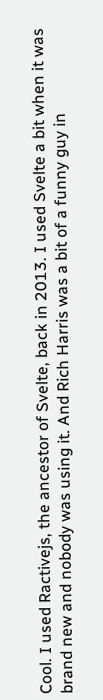Cool. I used Ractivejs, the ancestor of Svelte, back in 2013. I used Svelte a bit when it was brand new and nobody was using it. And Rich Harris was a bit of a funny guy in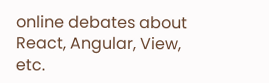online debates about React, Angular, View, etc.